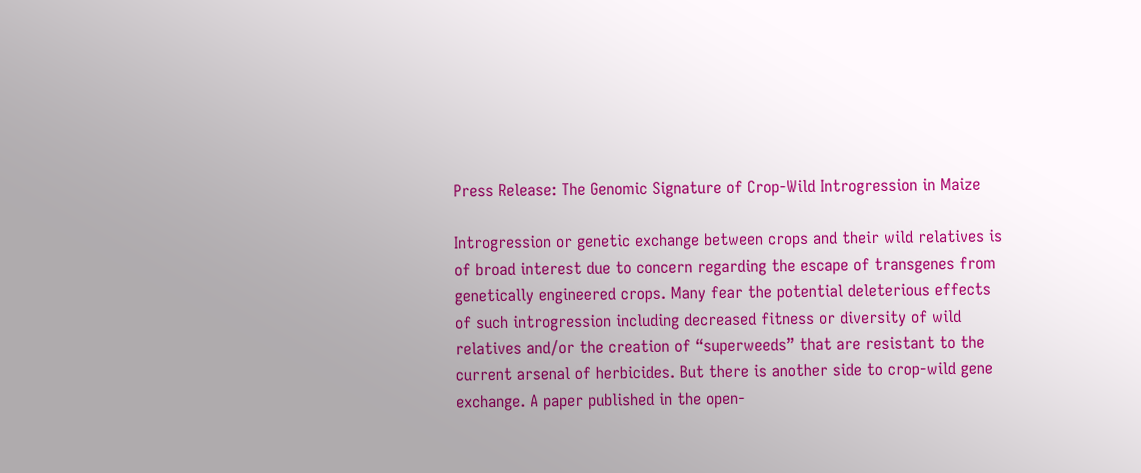Press Release: The Genomic Signature of Crop-Wild Introgression in Maize

Introgression or genetic exchange between crops and their wild relatives is of broad interest due to concern regarding the escape of transgenes from genetically engineered crops. Many fear the potential deleterious effects of such introgression including decreased fitness or diversity of wild relatives and/or the creation of “superweeds” that are resistant to the current arsenal of herbicides. But there is another side to crop-wild gene exchange. A paper published in the open-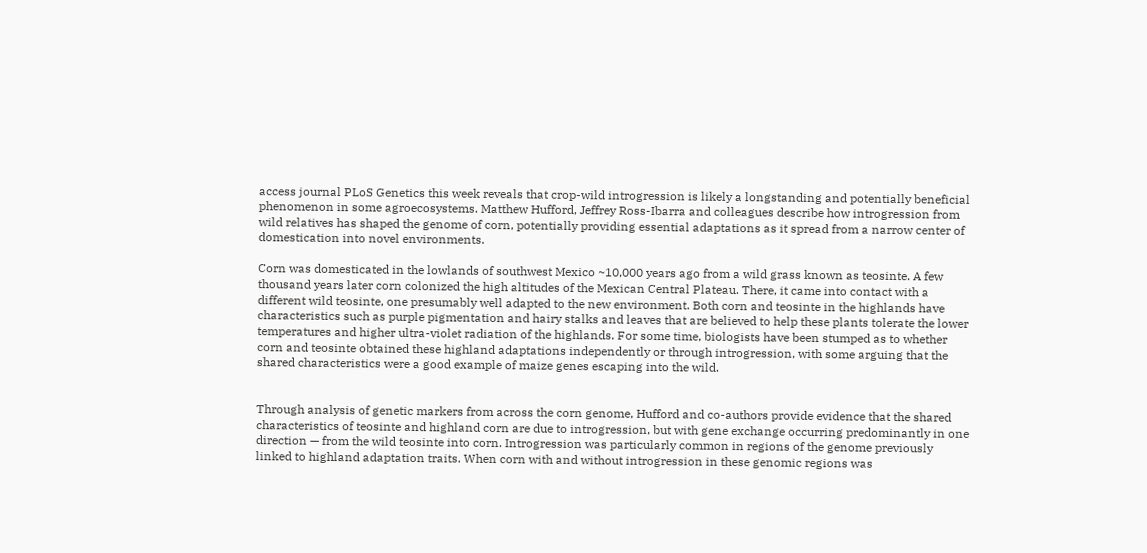access journal PLoS Genetics this week reveals that crop-wild introgression is likely a longstanding and potentially beneficial phenomenon in some agroecosystems. Matthew Hufford, Jeffrey Ross-Ibarra and colleagues describe how introgression from wild relatives has shaped the genome of corn, potentially providing essential adaptations as it spread from a narrow center of domestication into novel environments.

Corn was domesticated in the lowlands of southwest Mexico ~10,000 years ago from a wild grass known as teosinte. A few thousand years later corn colonized the high altitudes of the Mexican Central Plateau. There, it came into contact with a different wild teosinte, one presumably well adapted to the new environment. Both corn and teosinte in the highlands have characteristics such as purple pigmentation and hairy stalks and leaves that are believed to help these plants tolerate the lower temperatures and higher ultra-violet radiation of the highlands. For some time, biologists have been stumped as to whether corn and teosinte obtained these highland adaptations independently or through introgression, with some arguing that the shared characteristics were a good example of maize genes escaping into the wild.


Through analysis of genetic markers from across the corn genome, Hufford and co-authors provide evidence that the shared characteristics of teosinte and highland corn are due to introgression, but with gene exchange occurring predominantly in one direction — from the wild teosinte into corn. Introgression was particularly common in regions of the genome previously linked to highland adaptation traits. When corn with and without introgression in these genomic regions was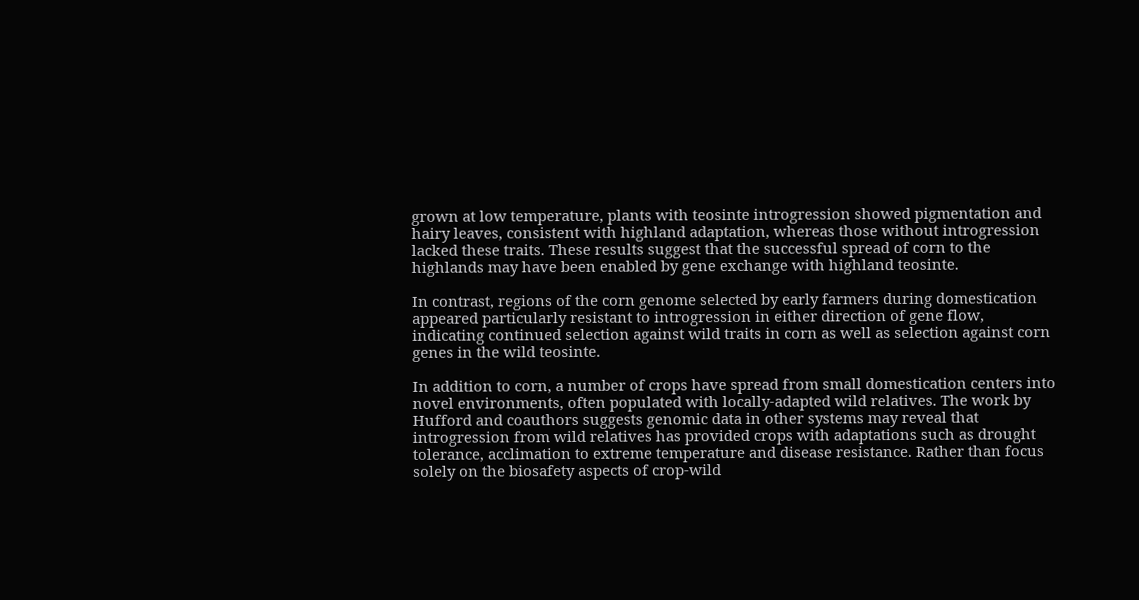grown at low temperature, plants with teosinte introgression showed pigmentation and hairy leaves, consistent with highland adaptation, whereas those without introgression lacked these traits. These results suggest that the successful spread of corn to the highlands may have been enabled by gene exchange with highland teosinte.

In contrast, regions of the corn genome selected by early farmers during domestication appeared particularly resistant to introgression in either direction of gene flow, indicating continued selection against wild traits in corn as well as selection against corn genes in the wild teosinte.

In addition to corn, a number of crops have spread from small domestication centers into novel environments, often populated with locally-adapted wild relatives. The work by Hufford and coauthors suggests genomic data in other systems may reveal that introgression from wild relatives has provided crops with adaptations such as drought tolerance, acclimation to extreme temperature and disease resistance. Rather than focus solely on the biosafety aspects of crop-wild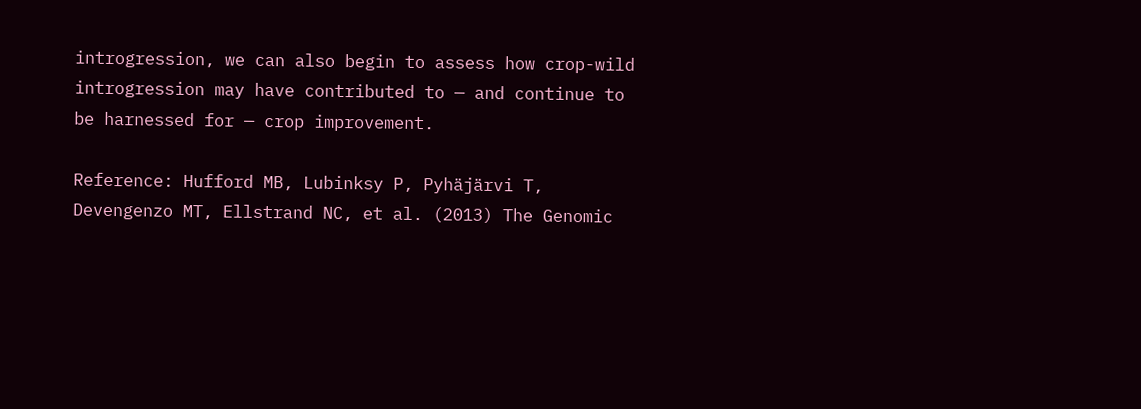introgression, we can also begin to assess how crop-wild introgression may have contributed to — and continue to be harnessed for — crop improvement.

Reference: Hufford MB, Lubinksy P, Pyhäjärvi T, Devengenzo MT, Ellstrand NC, et al. (2013) The Genomic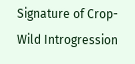Signature of Crop-Wild Introgression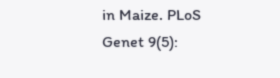in Maize. PLoS Genet 9(5):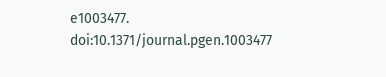e1003477. doi:10.1371/journal.pgen.1003477